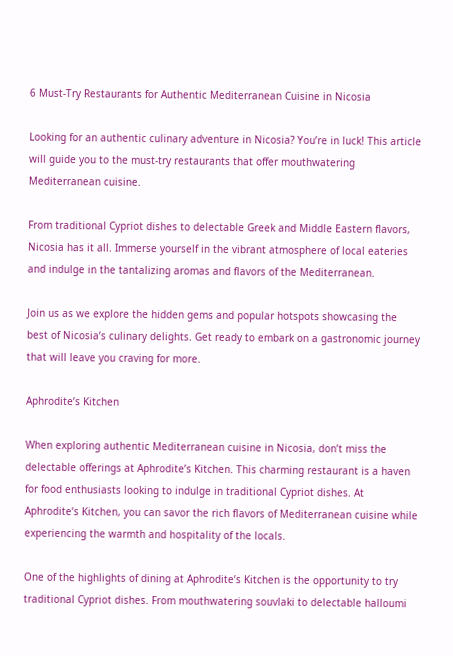6 Must-Try Restaurants for Authentic Mediterranean Cuisine in Nicosia

Looking for an authentic culinary adventure in Nicosia? You’re in luck! This article will guide you to the must-try restaurants that offer mouthwatering Mediterranean cuisine.

From traditional Cypriot dishes to delectable Greek and Middle Eastern flavors, Nicosia has it all. Immerse yourself in the vibrant atmosphere of local eateries and indulge in the tantalizing aromas and flavors of the Mediterranean.

Join us as we explore the hidden gems and popular hotspots showcasing the best of Nicosia’s culinary delights. Get ready to embark on a gastronomic journey that will leave you craving for more.

Aphrodite’s Kitchen

When exploring authentic Mediterranean cuisine in Nicosia, don’t miss the delectable offerings at Aphrodite’s Kitchen. This charming restaurant is a haven for food enthusiasts looking to indulge in traditional Cypriot dishes. At Aphrodite’s Kitchen, you can savor the rich flavors of Mediterranean cuisine while experiencing the warmth and hospitality of the locals.

One of the highlights of dining at Aphrodite’s Kitchen is the opportunity to try traditional Cypriot dishes. From mouthwatering souvlaki to delectable halloumi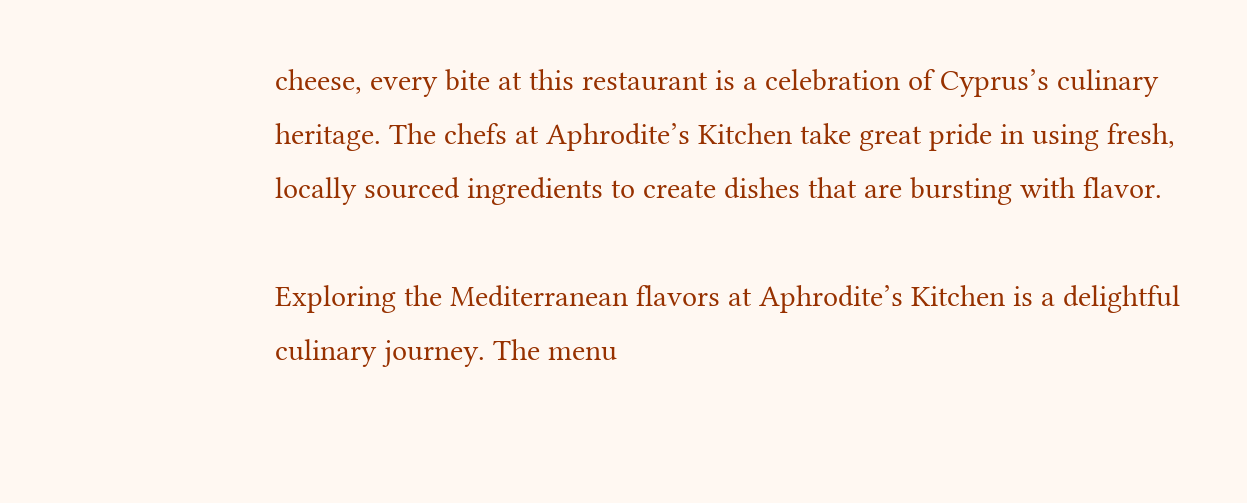cheese, every bite at this restaurant is a celebration of Cyprus’s culinary heritage. The chefs at Aphrodite’s Kitchen take great pride in using fresh, locally sourced ingredients to create dishes that are bursting with flavor.

Exploring the Mediterranean flavors at Aphrodite’s Kitchen is a delightful culinary journey. The menu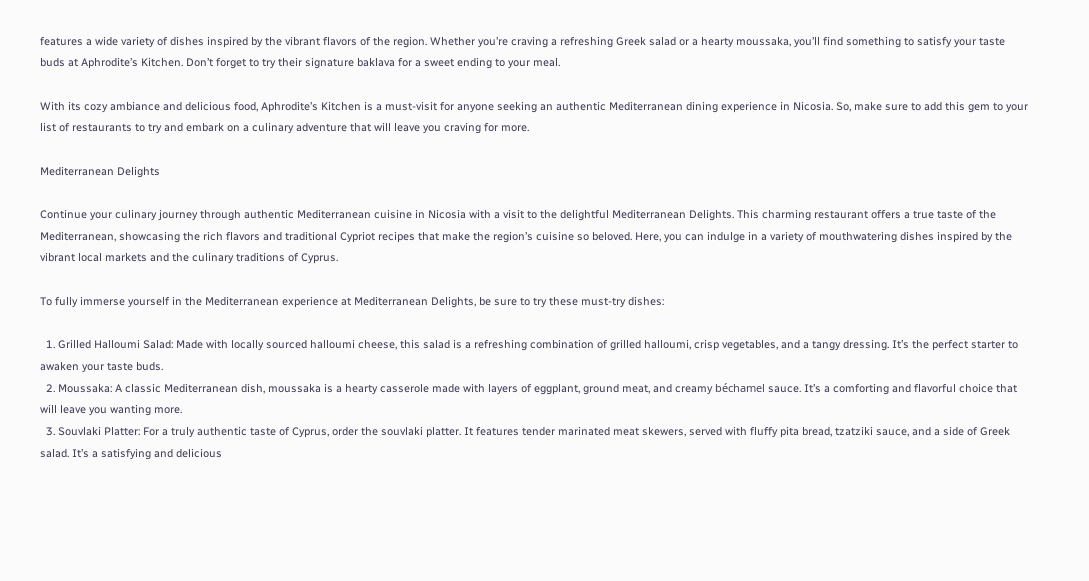features a wide variety of dishes inspired by the vibrant flavors of the region. Whether you’re craving a refreshing Greek salad or a hearty moussaka, you’ll find something to satisfy your taste buds at Aphrodite’s Kitchen. Don’t forget to try their signature baklava for a sweet ending to your meal.

With its cozy ambiance and delicious food, Aphrodite’s Kitchen is a must-visit for anyone seeking an authentic Mediterranean dining experience in Nicosia. So, make sure to add this gem to your list of restaurants to try and embark on a culinary adventure that will leave you craving for more.

Mediterranean Delights

Continue your culinary journey through authentic Mediterranean cuisine in Nicosia with a visit to the delightful Mediterranean Delights. This charming restaurant offers a true taste of the Mediterranean, showcasing the rich flavors and traditional Cypriot recipes that make the region’s cuisine so beloved. Here, you can indulge in a variety of mouthwatering dishes inspired by the vibrant local markets and the culinary traditions of Cyprus.

To fully immerse yourself in the Mediterranean experience at Mediterranean Delights, be sure to try these must-try dishes:

  1. Grilled Halloumi Salad: Made with locally sourced halloumi cheese, this salad is a refreshing combination of grilled halloumi, crisp vegetables, and a tangy dressing. It’s the perfect starter to awaken your taste buds.
  2. Moussaka: A classic Mediterranean dish, moussaka is a hearty casserole made with layers of eggplant, ground meat, and creamy béchamel sauce. It’s a comforting and flavorful choice that will leave you wanting more.
  3. Souvlaki Platter: For a truly authentic taste of Cyprus, order the souvlaki platter. It features tender marinated meat skewers, served with fluffy pita bread, tzatziki sauce, and a side of Greek salad. It’s a satisfying and delicious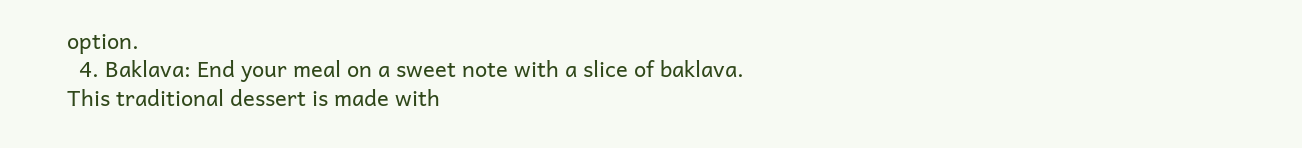option.
  4. Baklava: End your meal on a sweet note with a slice of baklava. This traditional dessert is made with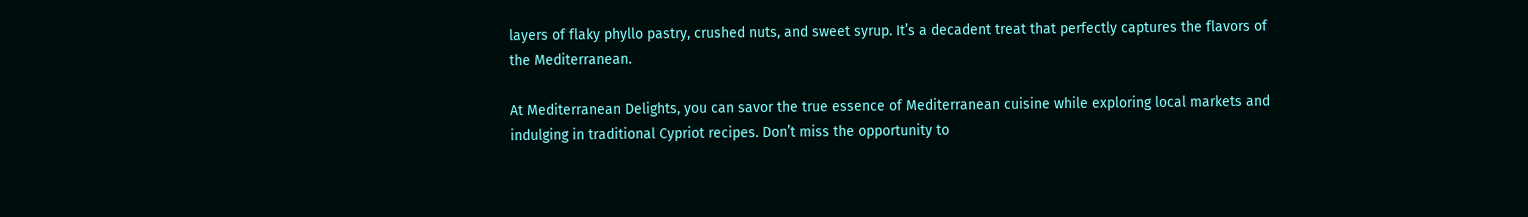layers of flaky phyllo pastry, crushed nuts, and sweet syrup. It’s a decadent treat that perfectly captures the flavors of the Mediterranean.

At Mediterranean Delights, you can savor the true essence of Mediterranean cuisine while exploring local markets and indulging in traditional Cypriot recipes. Don’t miss the opportunity to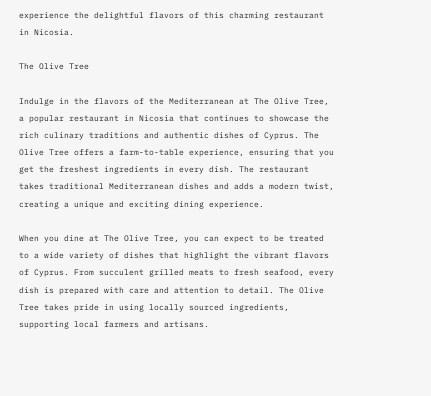experience the delightful flavors of this charming restaurant in Nicosia.

The Olive Tree

Indulge in the flavors of the Mediterranean at The Olive Tree, a popular restaurant in Nicosia that continues to showcase the rich culinary traditions and authentic dishes of Cyprus. The Olive Tree offers a farm-to-table experience, ensuring that you get the freshest ingredients in every dish. The restaurant takes traditional Mediterranean dishes and adds a modern twist, creating a unique and exciting dining experience.

When you dine at The Olive Tree, you can expect to be treated to a wide variety of dishes that highlight the vibrant flavors of Cyprus. From succulent grilled meats to fresh seafood, every dish is prepared with care and attention to detail. The Olive Tree takes pride in using locally sourced ingredients, supporting local farmers and artisans.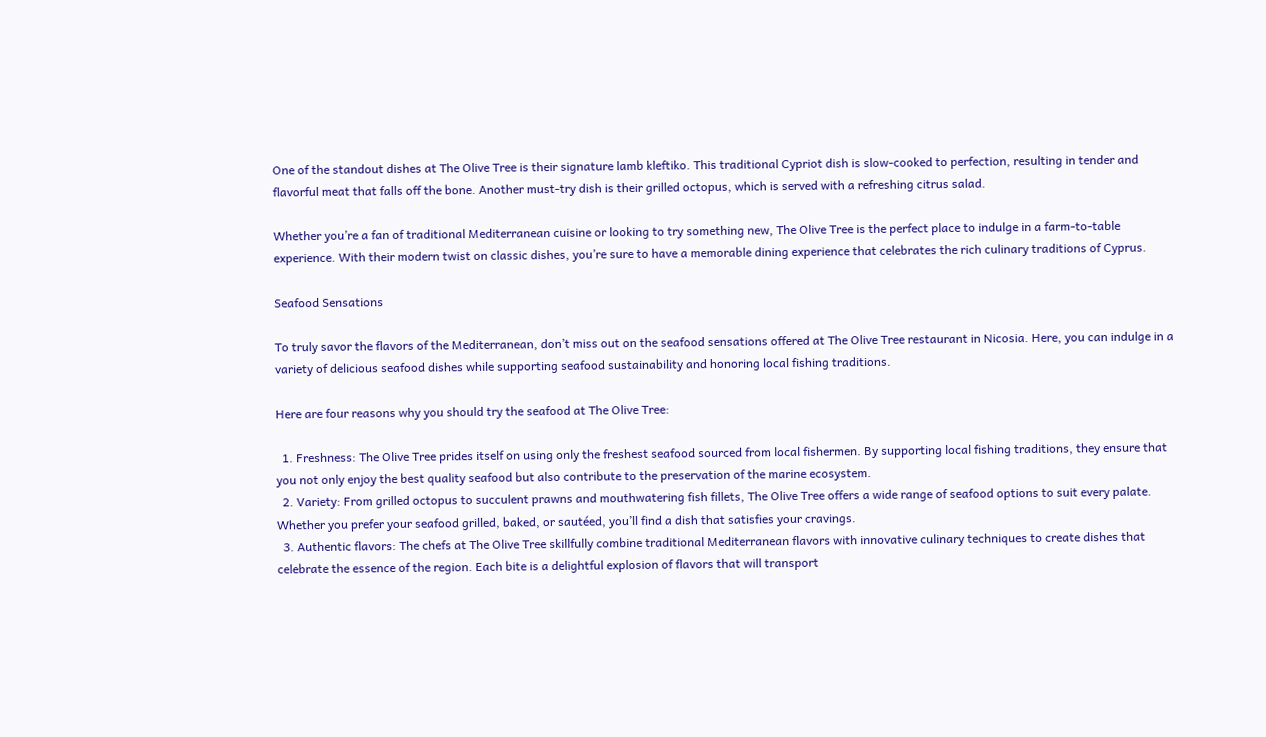One of the standout dishes at The Olive Tree is their signature lamb kleftiko. This traditional Cypriot dish is slow-cooked to perfection, resulting in tender and flavorful meat that falls off the bone. Another must-try dish is their grilled octopus, which is served with a refreshing citrus salad.

Whether you’re a fan of traditional Mediterranean cuisine or looking to try something new, The Olive Tree is the perfect place to indulge in a farm-to-table experience. With their modern twist on classic dishes, you’re sure to have a memorable dining experience that celebrates the rich culinary traditions of Cyprus.

Seafood Sensations

To truly savor the flavors of the Mediterranean, don’t miss out on the seafood sensations offered at The Olive Tree restaurant in Nicosia. Here, you can indulge in a variety of delicious seafood dishes while supporting seafood sustainability and honoring local fishing traditions.

Here are four reasons why you should try the seafood at The Olive Tree:

  1. Freshness: The Olive Tree prides itself on using only the freshest seafood sourced from local fishermen. By supporting local fishing traditions, they ensure that you not only enjoy the best quality seafood but also contribute to the preservation of the marine ecosystem.
  2. Variety: From grilled octopus to succulent prawns and mouthwatering fish fillets, The Olive Tree offers a wide range of seafood options to suit every palate. Whether you prefer your seafood grilled, baked, or sautéed, you’ll find a dish that satisfies your cravings.
  3. Authentic flavors: The chefs at The Olive Tree skillfully combine traditional Mediterranean flavors with innovative culinary techniques to create dishes that celebrate the essence of the region. Each bite is a delightful explosion of flavors that will transport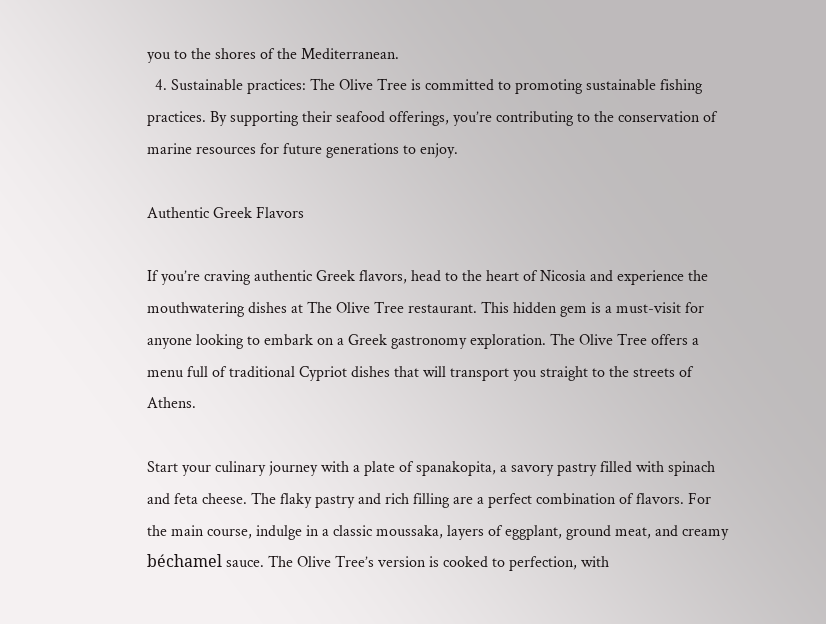you to the shores of the Mediterranean.
  4. Sustainable practices: The Olive Tree is committed to promoting sustainable fishing practices. By supporting their seafood offerings, you’re contributing to the conservation of marine resources for future generations to enjoy.

Authentic Greek Flavors

If you’re craving authentic Greek flavors, head to the heart of Nicosia and experience the mouthwatering dishes at The Olive Tree restaurant. This hidden gem is a must-visit for anyone looking to embark on a Greek gastronomy exploration. The Olive Tree offers a menu full of traditional Cypriot dishes that will transport you straight to the streets of Athens.

Start your culinary journey with a plate of spanakopita, a savory pastry filled with spinach and feta cheese. The flaky pastry and rich filling are a perfect combination of flavors. For the main course, indulge in a classic moussaka, layers of eggplant, ground meat, and creamy béchamel sauce. The Olive Tree’s version is cooked to perfection, with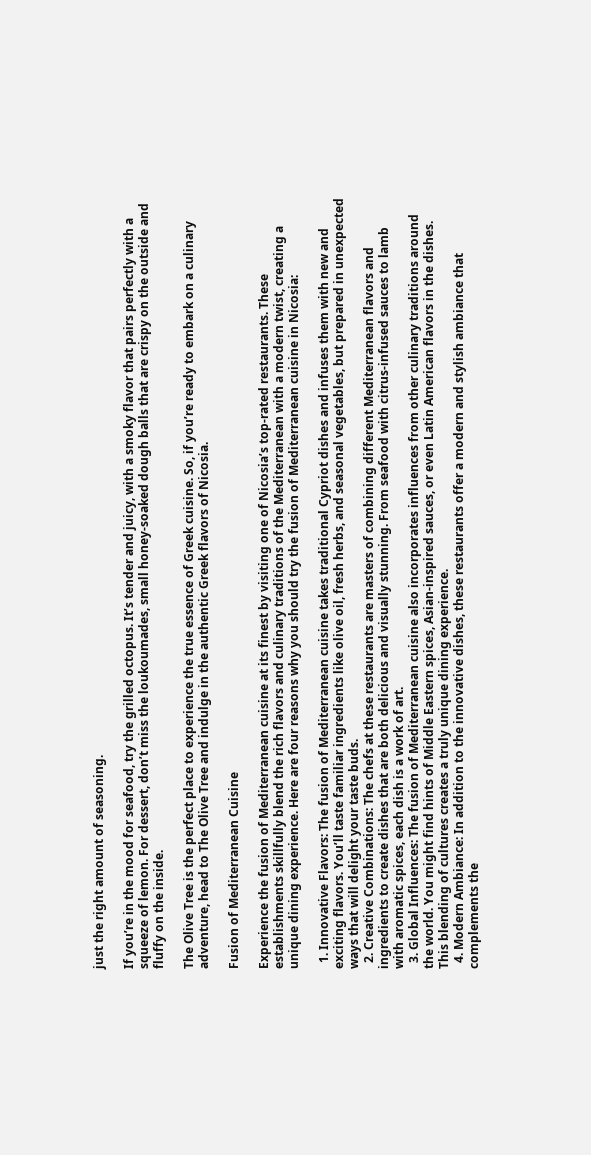just the right amount of seasoning.

If you’re in the mood for seafood, try the grilled octopus. It’s tender and juicy, with a smoky flavor that pairs perfectly with a squeeze of lemon. For dessert, don’t miss the loukoumades, small honey-soaked dough balls that are crispy on the outside and fluffy on the inside.

The Olive Tree is the perfect place to experience the true essence of Greek cuisine. So, if you’re ready to embark on a culinary adventure, head to The Olive Tree and indulge in the authentic Greek flavors of Nicosia.

Fusion of Mediterranean Cuisine

Experience the fusion of Mediterranean cuisine at its finest by visiting one of Nicosia’s top-rated restaurants. These establishments skillfully blend the rich flavors and culinary traditions of the Mediterranean with a modern twist, creating a unique dining experience. Here are four reasons why you should try the fusion of Mediterranean cuisine in Nicosia:

  1. Innovative Flavors: The fusion of Mediterranean cuisine takes traditional Cypriot dishes and infuses them with new and exciting flavors. You’ll taste familiar ingredients like olive oil, fresh herbs, and seasonal vegetables, but prepared in unexpected ways that will delight your taste buds.
  2. Creative Combinations: The chefs at these restaurants are masters of combining different Mediterranean flavors and ingredients to create dishes that are both delicious and visually stunning. From seafood with citrus-infused sauces to lamb with aromatic spices, each dish is a work of art.
  3. Global Influences: The fusion of Mediterranean cuisine also incorporates influences from other culinary traditions around the world. You might find hints of Middle Eastern spices, Asian-inspired sauces, or even Latin American flavors in the dishes. This blending of cultures creates a truly unique dining experience.
  4. Modern Ambiance: In addition to the innovative dishes, these restaurants offer a modern and stylish ambiance that complements the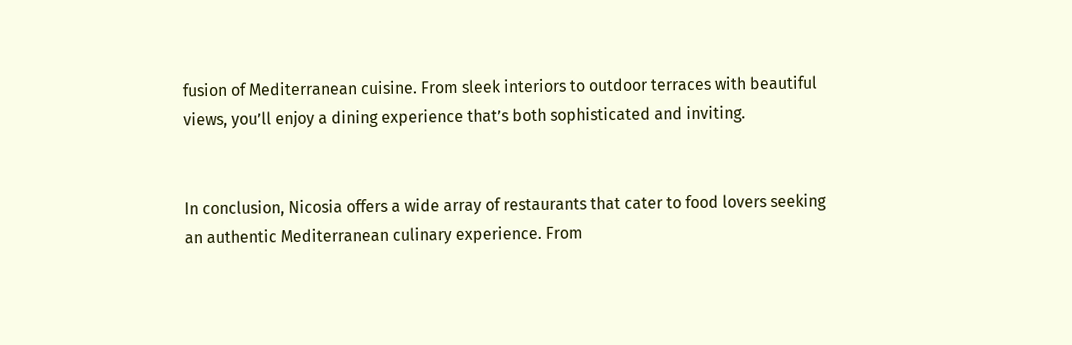fusion of Mediterranean cuisine. From sleek interiors to outdoor terraces with beautiful views, you’ll enjoy a dining experience that’s both sophisticated and inviting.


In conclusion, Nicosia offers a wide array of restaurants that cater to food lovers seeking an authentic Mediterranean culinary experience. From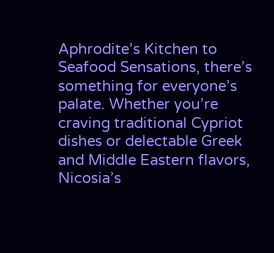Aphrodite’s Kitchen to Seafood Sensations, there’s something for everyone’s palate. Whether you’re craving traditional Cypriot dishes or delectable Greek and Middle Eastern flavors, Nicosia’s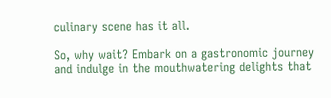culinary scene has it all.

So, why wait? Embark on a gastronomic journey and indulge in the mouthwatering delights that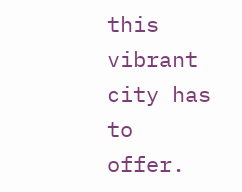this vibrant city has to offer.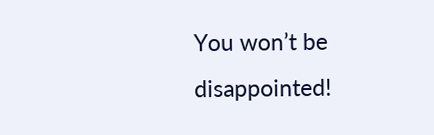You won’t be disappointed!